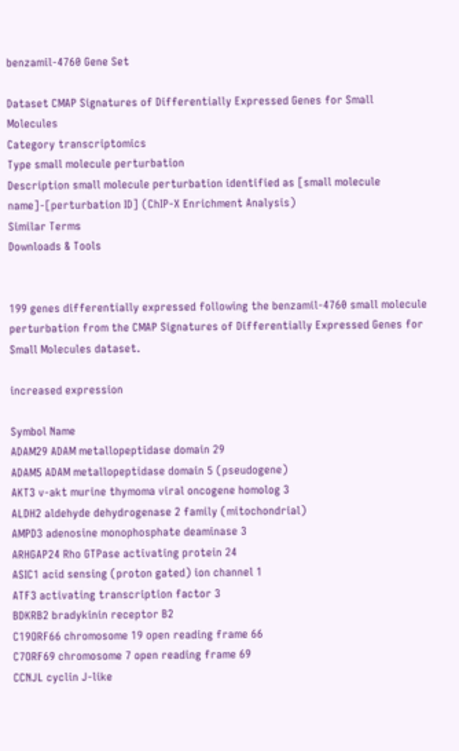benzamil-4760 Gene Set

Dataset CMAP Signatures of Differentially Expressed Genes for Small Molecules
Category transcriptomics
Type small molecule perturbation
Description small molecule perturbation identified as [small molecule name]-[perturbation ID] (ChIP-X Enrichment Analysis)
Similar Terms
Downloads & Tools


199 genes differentially expressed following the benzamil-4760 small molecule perturbation from the CMAP Signatures of Differentially Expressed Genes for Small Molecules dataset.

increased expression

Symbol Name
ADAM29 ADAM metallopeptidase domain 29
ADAM5 ADAM metallopeptidase domain 5 (pseudogene)
AKT3 v-akt murine thymoma viral oncogene homolog 3
ALDH2 aldehyde dehydrogenase 2 family (mitochondrial)
AMPD3 adenosine monophosphate deaminase 3
ARHGAP24 Rho GTPase activating protein 24
ASIC1 acid sensing (proton gated) ion channel 1
ATF3 activating transcription factor 3
BDKRB2 bradykinin receptor B2
C19ORF66 chromosome 19 open reading frame 66
C7ORF69 chromosome 7 open reading frame 69
CCNJL cyclin J-like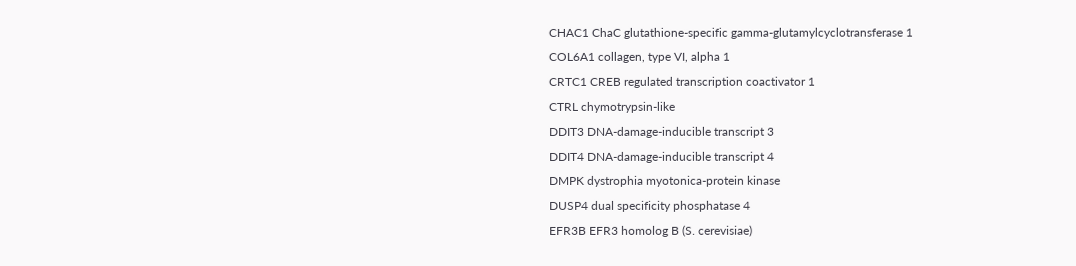CHAC1 ChaC glutathione-specific gamma-glutamylcyclotransferase 1
COL6A1 collagen, type VI, alpha 1
CRTC1 CREB regulated transcription coactivator 1
CTRL chymotrypsin-like
DDIT3 DNA-damage-inducible transcript 3
DDIT4 DNA-damage-inducible transcript 4
DMPK dystrophia myotonica-protein kinase
DUSP4 dual specificity phosphatase 4
EFR3B EFR3 homolog B (S. cerevisiae)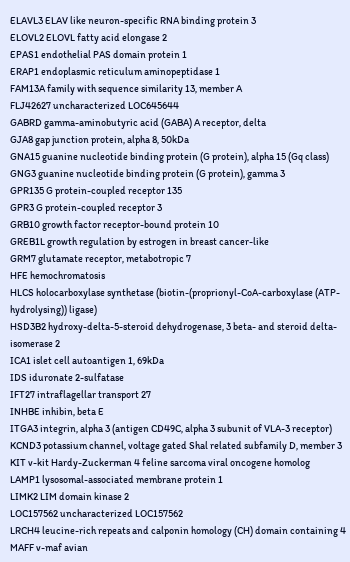ELAVL3 ELAV like neuron-specific RNA binding protein 3
ELOVL2 ELOVL fatty acid elongase 2
EPAS1 endothelial PAS domain protein 1
ERAP1 endoplasmic reticulum aminopeptidase 1
FAM13A family with sequence similarity 13, member A
FLJ42627 uncharacterized LOC645644
GABRD gamma-aminobutyric acid (GABA) A receptor, delta
GJA8 gap junction protein, alpha 8, 50kDa
GNA15 guanine nucleotide binding protein (G protein), alpha 15 (Gq class)
GNG3 guanine nucleotide binding protein (G protein), gamma 3
GPR135 G protein-coupled receptor 135
GPR3 G protein-coupled receptor 3
GRB10 growth factor receptor-bound protein 10
GREB1L growth regulation by estrogen in breast cancer-like
GRM7 glutamate receptor, metabotropic 7
HFE hemochromatosis
HLCS holocarboxylase synthetase (biotin-(proprionyl-CoA-carboxylase (ATP-hydrolysing)) ligase)
HSD3B2 hydroxy-delta-5-steroid dehydrogenase, 3 beta- and steroid delta-isomerase 2
ICA1 islet cell autoantigen 1, 69kDa
IDS iduronate 2-sulfatase
IFT27 intraflagellar transport 27
INHBE inhibin, beta E
ITGA3 integrin, alpha 3 (antigen CD49C, alpha 3 subunit of VLA-3 receptor)
KCND3 potassium channel, voltage gated Shal related subfamily D, member 3
KIT v-kit Hardy-Zuckerman 4 feline sarcoma viral oncogene homolog
LAMP1 lysosomal-associated membrane protein 1
LIMK2 LIM domain kinase 2
LOC157562 uncharacterized LOC157562
LRCH4 leucine-rich repeats and calponin homology (CH) domain containing 4
MAFF v-maf avian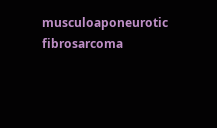musculoaponeurotic fibrosarcoma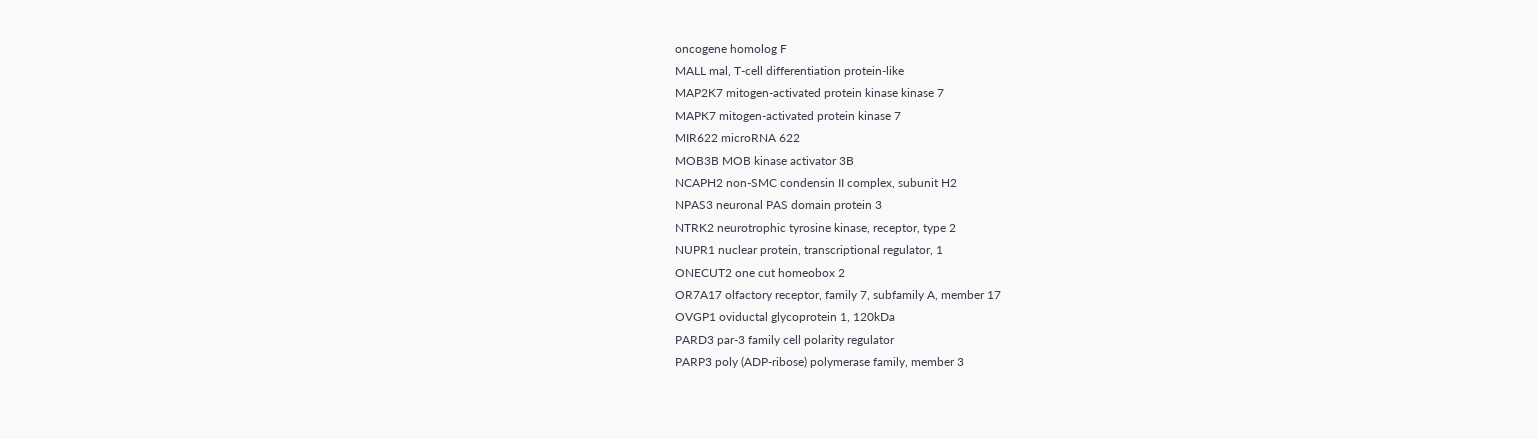oncogene homolog F
MALL mal, T-cell differentiation protein-like
MAP2K7 mitogen-activated protein kinase kinase 7
MAPK7 mitogen-activated protein kinase 7
MIR622 microRNA 622
MOB3B MOB kinase activator 3B
NCAPH2 non-SMC condensin II complex, subunit H2
NPAS3 neuronal PAS domain protein 3
NTRK2 neurotrophic tyrosine kinase, receptor, type 2
NUPR1 nuclear protein, transcriptional regulator, 1
ONECUT2 one cut homeobox 2
OR7A17 olfactory receptor, family 7, subfamily A, member 17
OVGP1 oviductal glycoprotein 1, 120kDa
PARD3 par-3 family cell polarity regulator
PARP3 poly (ADP-ribose) polymerase family, member 3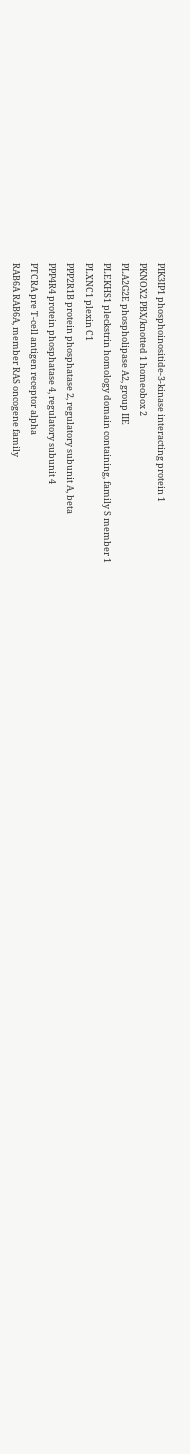PIK3IP1 phosphoinositide-3-kinase interacting protein 1
PKNOX2 PBX/knotted 1 homeobox 2
PLA2G2E phospholipase A2, group IIE
PLEKHS1 pleckstrin homology domain containing, family S member 1
PLXNC1 plexin C1
PPP2R1B protein phosphatase 2, regulatory subunit A, beta
PPP4R4 protein phosphatase 4, regulatory subunit 4
PTCRA pre T-cell antigen receptor alpha
RAB6A RAB6A, member RAS oncogene family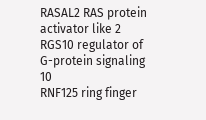RASAL2 RAS protein activator like 2
RGS10 regulator of G-protein signaling 10
RNF125 ring finger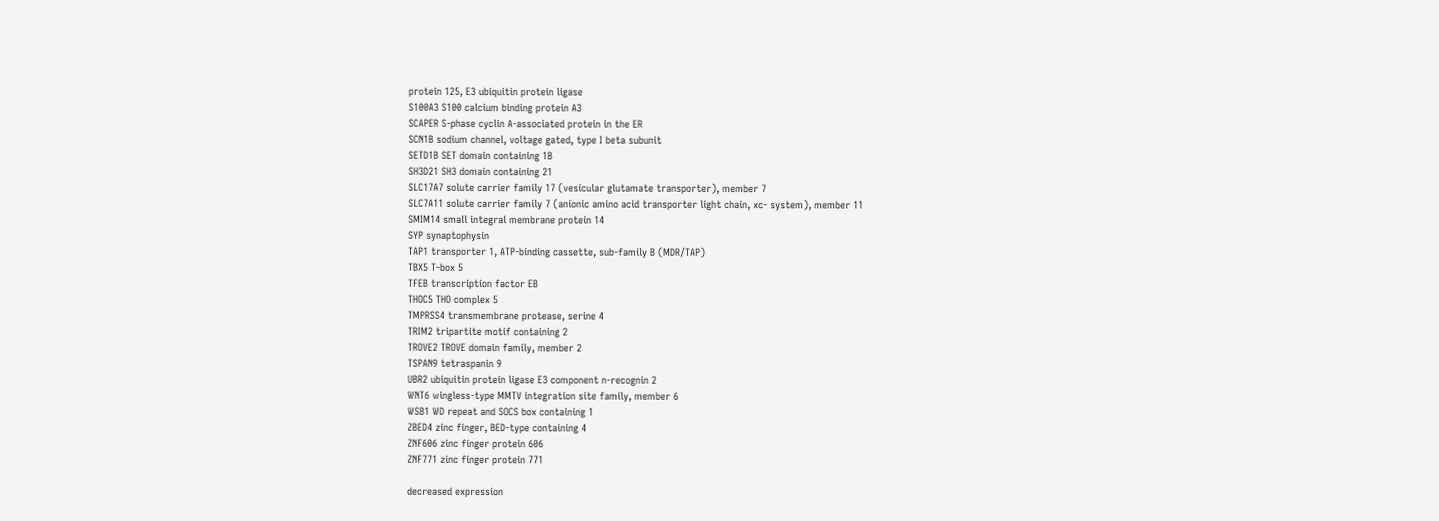protein 125, E3 ubiquitin protein ligase
S100A3 S100 calcium binding protein A3
SCAPER S-phase cyclin A-associated protein in the ER
SCN1B sodium channel, voltage gated, type I beta subunit
SETD1B SET domain containing 1B
SH3D21 SH3 domain containing 21
SLC17A7 solute carrier family 17 (vesicular glutamate transporter), member 7
SLC7A11 solute carrier family 7 (anionic amino acid transporter light chain, xc- system), member 11
SMIM14 small integral membrane protein 14
SYP synaptophysin
TAP1 transporter 1, ATP-binding cassette, sub-family B (MDR/TAP)
TBX5 T-box 5
TFEB transcription factor EB
THOC5 THO complex 5
TMPRSS4 transmembrane protease, serine 4
TRIM2 tripartite motif containing 2
TROVE2 TROVE domain family, member 2
TSPAN9 tetraspanin 9
UBR2 ubiquitin protein ligase E3 component n-recognin 2
WNT6 wingless-type MMTV integration site family, member 6
WSB1 WD repeat and SOCS box containing 1
ZBED4 zinc finger, BED-type containing 4
ZNF606 zinc finger protein 606
ZNF771 zinc finger protein 771

decreased expression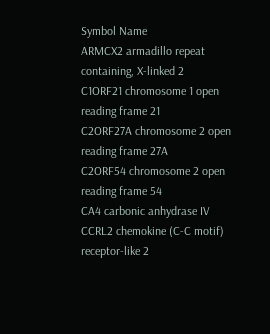Symbol Name
ARMCX2 armadillo repeat containing, X-linked 2
C1ORF21 chromosome 1 open reading frame 21
C2ORF27A chromosome 2 open reading frame 27A
C2ORF54 chromosome 2 open reading frame 54
CA4 carbonic anhydrase IV
CCRL2 chemokine (C-C motif) receptor-like 2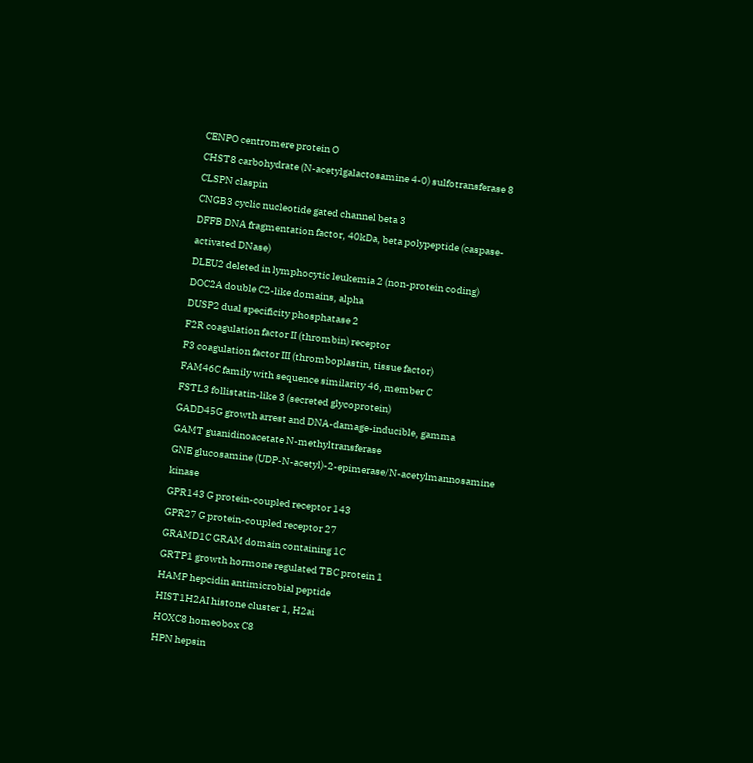CENPO centromere protein O
CHST8 carbohydrate (N-acetylgalactosamine 4-0) sulfotransferase 8
CLSPN claspin
CNGB3 cyclic nucleotide gated channel beta 3
DFFB DNA fragmentation factor, 40kDa, beta polypeptide (caspase-activated DNase)
DLEU2 deleted in lymphocytic leukemia 2 (non-protein coding)
DOC2A double C2-like domains, alpha
DUSP2 dual specificity phosphatase 2
F2R coagulation factor II (thrombin) receptor
F3 coagulation factor III (thromboplastin, tissue factor)
FAM46C family with sequence similarity 46, member C
FSTL3 follistatin-like 3 (secreted glycoprotein)
GADD45G growth arrest and DNA-damage-inducible, gamma
GAMT guanidinoacetate N-methyltransferase
GNE glucosamine (UDP-N-acetyl)-2-epimerase/N-acetylmannosamine kinase
GPR143 G protein-coupled receptor 143
GPR27 G protein-coupled receptor 27
GRAMD1C GRAM domain containing 1C
GRTP1 growth hormone regulated TBC protein 1
HAMP hepcidin antimicrobial peptide
HIST1H2AI histone cluster 1, H2ai
HOXC8 homeobox C8
HPN hepsin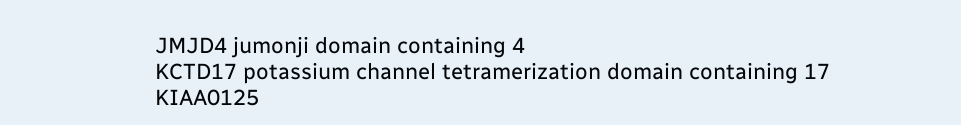JMJD4 jumonji domain containing 4
KCTD17 potassium channel tetramerization domain containing 17
KIAA0125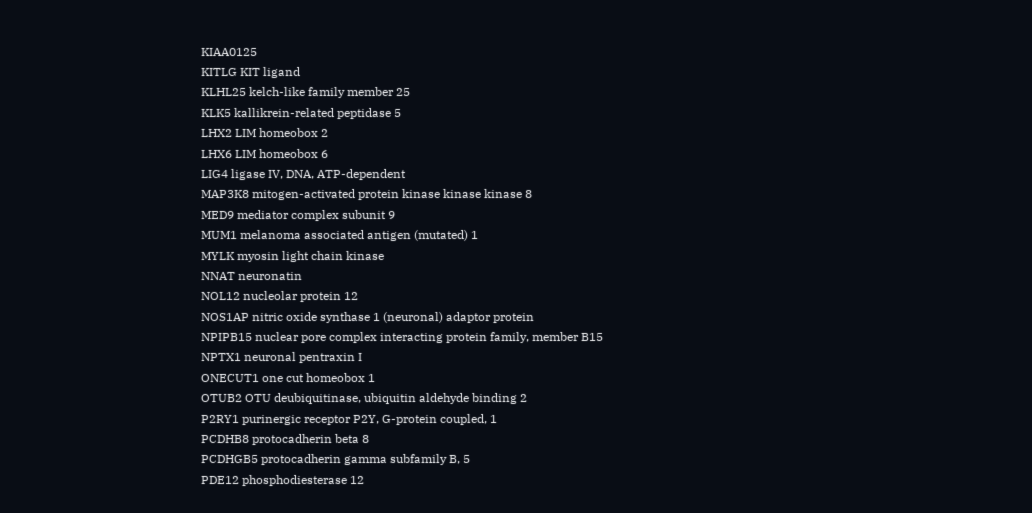KIAA0125
KITLG KIT ligand
KLHL25 kelch-like family member 25
KLK5 kallikrein-related peptidase 5
LHX2 LIM homeobox 2
LHX6 LIM homeobox 6
LIG4 ligase IV, DNA, ATP-dependent
MAP3K8 mitogen-activated protein kinase kinase kinase 8
MED9 mediator complex subunit 9
MUM1 melanoma associated antigen (mutated) 1
MYLK myosin light chain kinase
NNAT neuronatin
NOL12 nucleolar protein 12
NOS1AP nitric oxide synthase 1 (neuronal) adaptor protein
NPIPB15 nuclear pore complex interacting protein family, member B15
NPTX1 neuronal pentraxin I
ONECUT1 one cut homeobox 1
OTUB2 OTU deubiquitinase, ubiquitin aldehyde binding 2
P2RY1 purinergic receptor P2Y, G-protein coupled, 1
PCDHB8 protocadherin beta 8
PCDHGB5 protocadherin gamma subfamily B, 5
PDE12 phosphodiesterase 12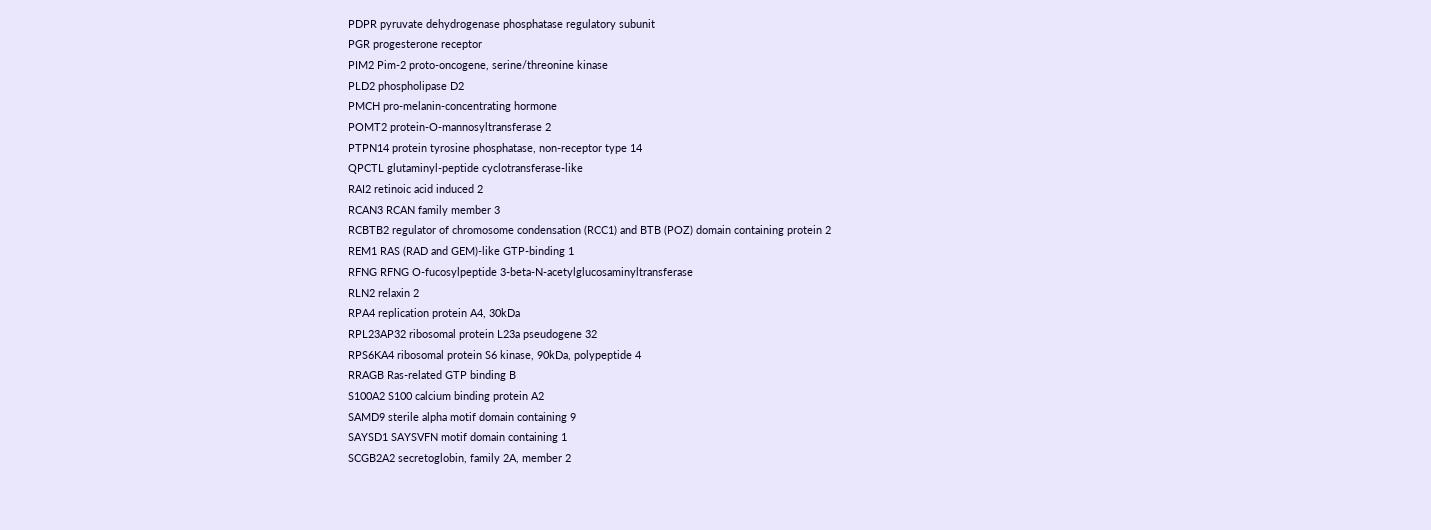PDPR pyruvate dehydrogenase phosphatase regulatory subunit
PGR progesterone receptor
PIM2 Pim-2 proto-oncogene, serine/threonine kinase
PLD2 phospholipase D2
PMCH pro-melanin-concentrating hormone
POMT2 protein-O-mannosyltransferase 2
PTPN14 protein tyrosine phosphatase, non-receptor type 14
QPCTL glutaminyl-peptide cyclotransferase-like
RAI2 retinoic acid induced 2
RCAN3 RCAN family member 3
RCBTB2 regulator of chromosome condensation (RCC1) and BTB (POZ) domain containing protein 2
REM1 RAS (RAD and GEM)-like GTP-binding 1
RFNG RFNG O-fucosylpeptide 3-beta-N-acetylglucosaminyltransferase
RLN2 relaxin 2
RPA4 replication protein A4, 30kDa
RPL23AP32 ribosomal protein L23a pseudogene 32
RPS6KA4 ribosomal protein S6 kinase, 90kDa, polypeptide 4
RRAGB Ras-related GTP binding B
S100A2 S100 calcium binding protein A2
SAMD9 sterile alpha motif domain containing 9
SAYSD1 SAYSVFN motif domain containing 1
SCGB2A2 secretoglobin, family 2A, member 2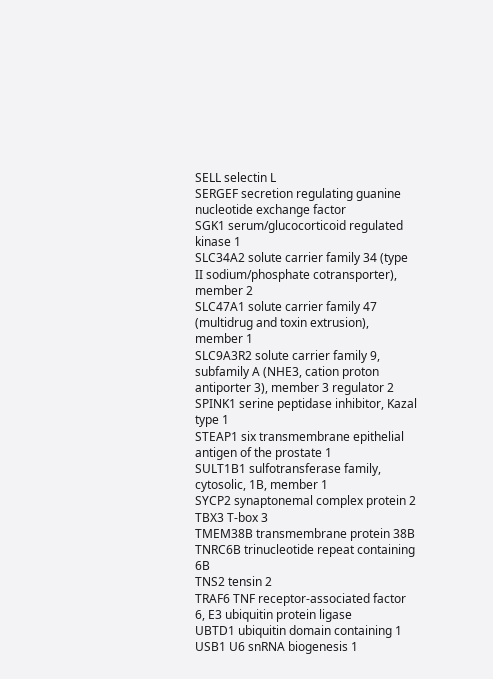SELL selectin L
SERGEF secretion regulating guanine nucleotide exchange factor
SGK1 serum/glucocorticoid regulated kinase 1
SLC34A2 solute carrier family 34 (type II sodium/phosphate cotransporter), member 2
SLC47A1 solute carrier family 47 (multidrug and toxin extrusion), member 1
SLC9A3R2 solute carrier family 9, subfamily A (NHE3, cation proton antiporter 3), member 3 regulator 2
SPINK1 serine peptidase inhibitor, Kazal type 1
STEAP1 six transmembrane epithelial antigen of the prostate 1
SULT1B1 sulfotransferase family, cytosolic, 1B, member 1
SYCP2 synaptonemal complex protein 2
TBX3 T-box 3
TMEM38B transmembrane protein 38B
TNRC6B trinucleotide repeat containing 6B
TNS2 tensin 2
TRAF6 TNF receptor-associated factor 6, E3 ubiquitin protein ligase
UBTD1 ubiquitin domain containing 1
USB1 U6 snRNA biogenesis 1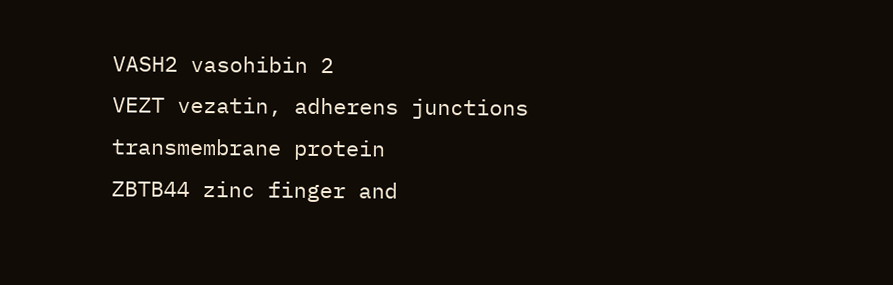VASH2 vasohibin 2
VEZT vezatin, adherens junctions transmembrane protein
ZBTB44 zinc finger and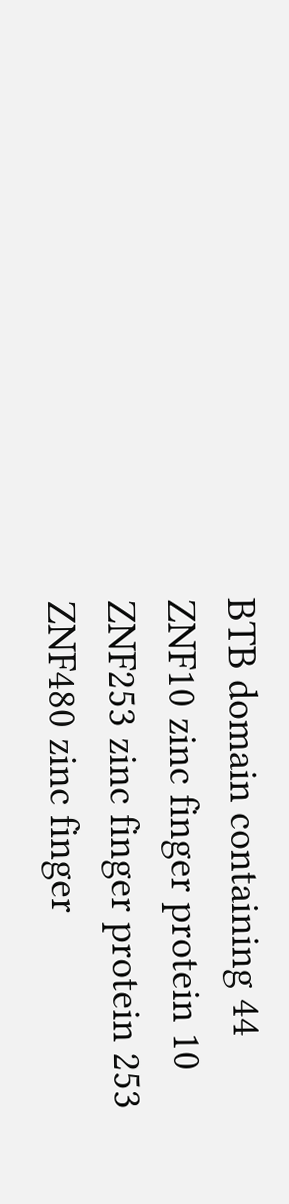BTB domain containing 44
ZNF10 zinc finger protein 10
ZNF253 zinc finger protein 253
ZNF480 zinc finger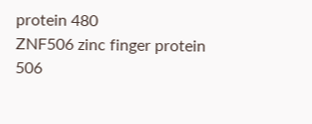protein 480
ZNF506 zinc finger protein 506